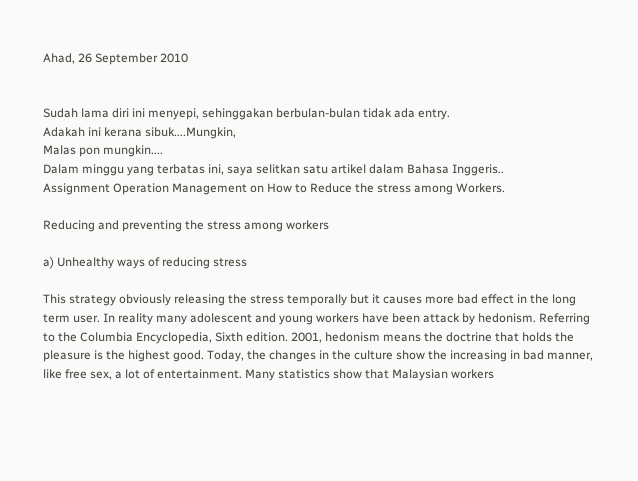Ahad, 26 September 2010


Sudah lama diri ini menyepi, sehinggakan berbulan-bulan tidak ada entry.
Adakah ini kerana sibuk....Mungkin,
Malas pon mungkin....
Dalam minggu yang terbatas ini, saya selitkan satu artikel dalam Bahasa Inggeris..
Assignment Operation Management on How to Reduce the stress among Workers.

Reducing and preventing the stress among workers

a) Unhealthy ways of reducing stress

This strategy obviously releasing the stress temporally but it causes more bad effect in the long term user. In reality many adolescent and young workers have been attack by hedonism. Referring to the Columbia Encyclopedia, Sixth edition. 2001, hedonism means the doctrine that holds the pleasure is the highest good. Today, the changes in the culture show the increasing in bad manner, like free sex, a lot of entertainment. Many statistics show that Malaysian workers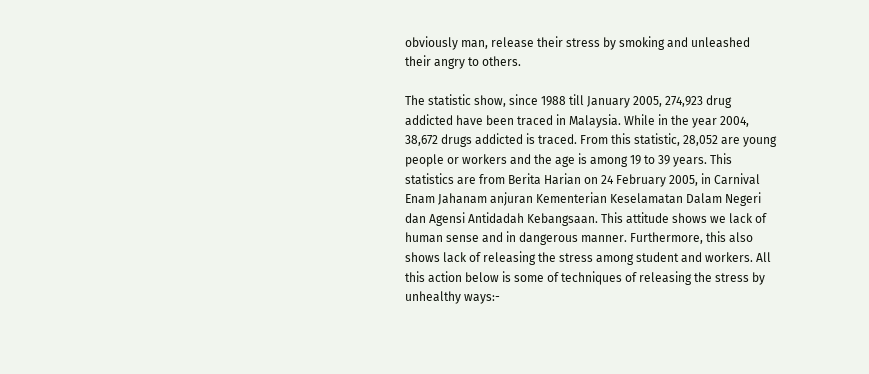obviously man, release their stress by smoking and unleashed their angry to others.

The statistic show, since 1988 till January 2005, 274,923 drug addicted have been traced in Malaysia. While in the year 2004, 38,672 drugs addicted is traced. From this statistic, 28,052 are young people or workers and the age is among 19 to 39 years. This statistics are from Berita Harian on 24 February 2005, in Carnival Enam Jahanam anjuran Kementerian Keselamatan Dalam Negeri dan Agensi Antidadah Kebangsaan. This attitude shows we lack of human sense and in dangerous manner. Furthermore, this also shows lack of releasing the stress among student and workers. All this action below is some of techniques of releasing the stress by unhealthy ways:-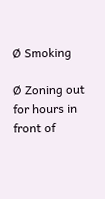Ø Smoking

Ø Zoning out for hours in front of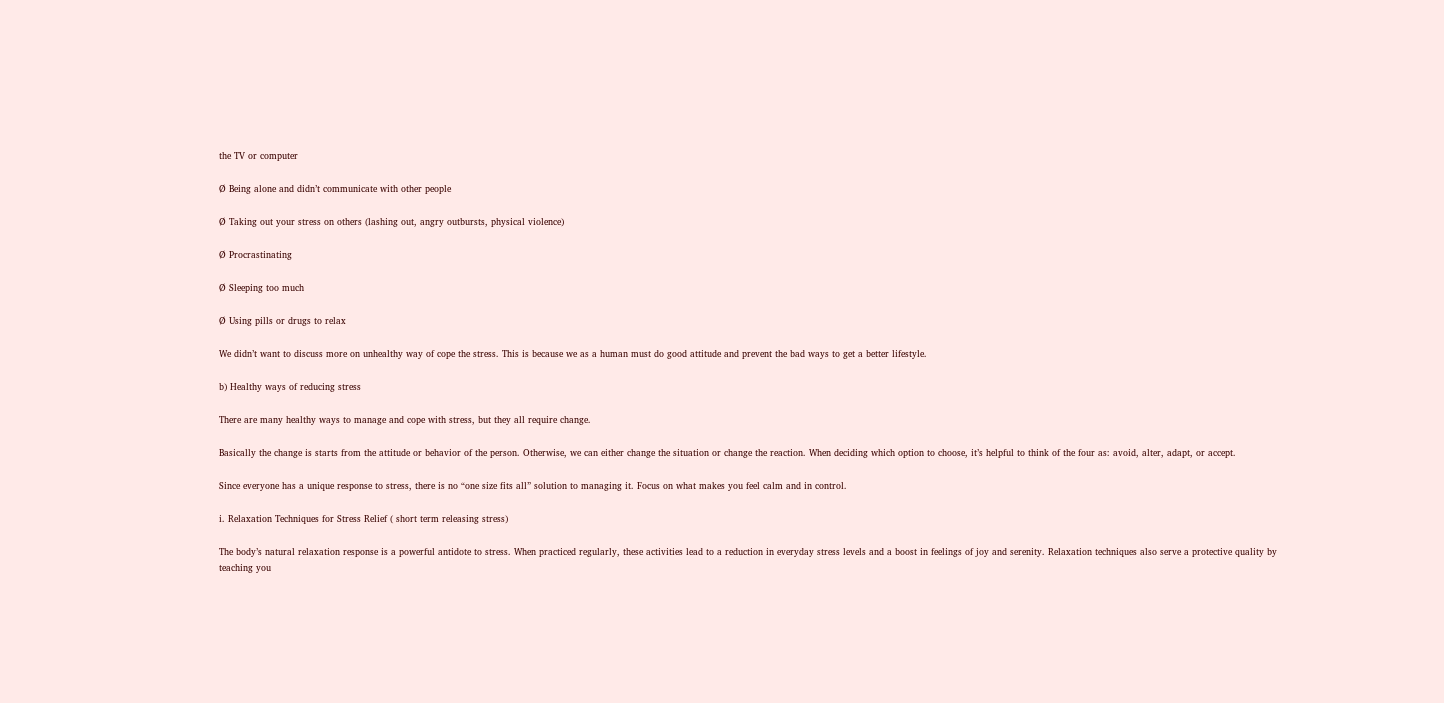the TV or computer

Ø Being alone and didn’t communicate with other people

Ø Taking out your stress on others (lashing out, angry outbursts, physical violence)

Ø Procrastinating

Ø Sleeping too much

Ø Using pills or drugs to relax

We didn’t want to discuss more on unhealthy way of cope the stress. This is because we as a human must do good attitude and prevent the bad ways to get a better lifestyle.

b) Healthy ways of reducing stress

There are many healthy ways to manage and cope with stress, but they all require change.

Basically the change is starts from the attitude or behavior of the person. Otherwise, we can either change the situation or change the reaction. When deciding which option to choose, it’s helpful to think of the four as: avoid, alter, adapt, or accept.

Since everyone has a unique response to stress, there is no “one size fits all” solution to managing it. Focus on what makes you feel calm and in control.

i. Relaxation Techniques for Stress Relief ( short term releasing stress)

The body’s natural relaxation response is a powerful antidote to stress. When practiced regularly, these activities lead to a reduction in everyday stress levels and a boost in feelings of joy and serenity. Relaxation techniques also serve a protective quality by teaching you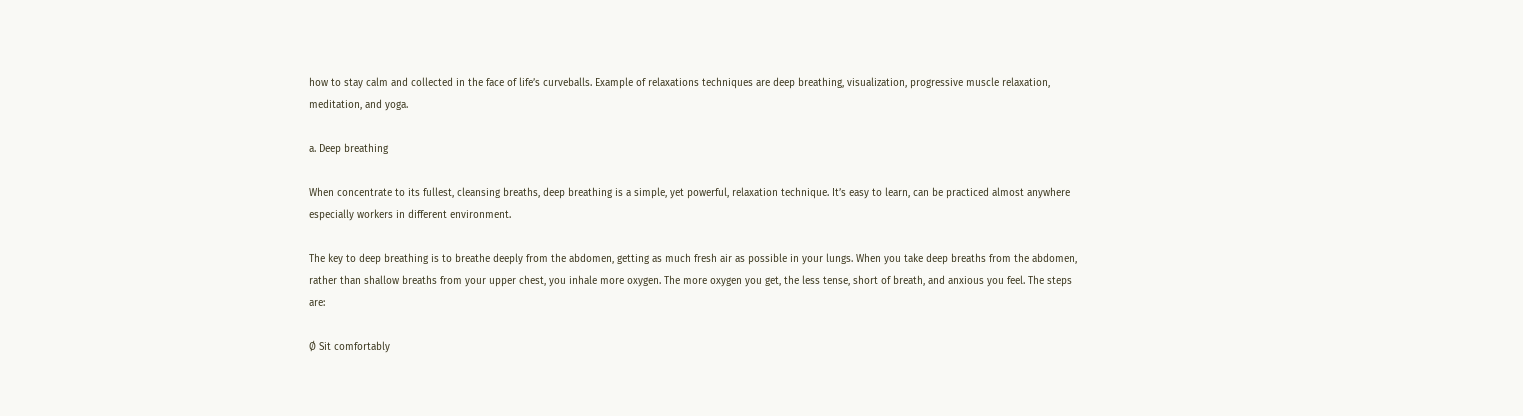how to stay calm and collected in the face of life’s curveballs. Example of relaxations techniques are deep breathing, visualization, progressive muscle relaxation, meditation, and yoga.

a. Deep breathing

When concentrate to its fullest, cleansing breaths, deep breathing is a simple, yet powerful, relaxation technique. It’s easy to learn, can be practiced almost anywhere especially workers in different environment.

The key to deep breathing is to breathe deeply from the abdomen, getting as much fresh air as possible in your lungs. When you take deep breaths from the abdomen, rather than shallow breaths from your upper chest, you inhale more oxygen. The more oxygen you get, the less tense, short of breath, and anxious you feel. The steps are:

Ø Sit comfortably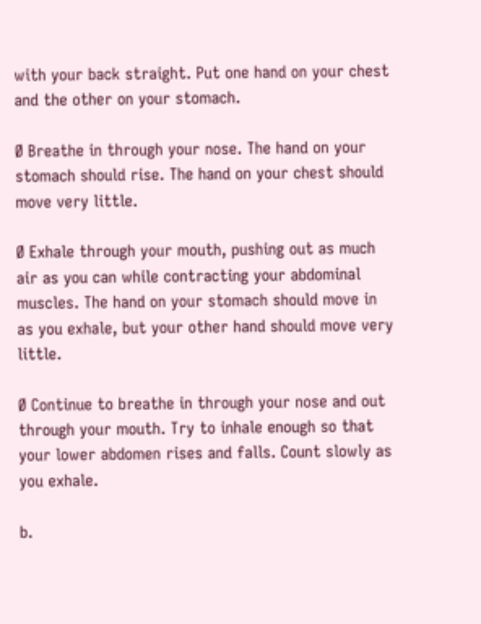with your back straight. Put one hand on your chest and the other on your stomach.

Ø Breathe in through your nose. The hand on your stomach should rise. The hand on your chest should move very little.

Ø Exhale through your mouth, pushing out as much air as you can while contracting your abdominal muscles. The hand on your stomach should move in as you exhale, but your other hand should move very little.

Ø Continue to breathe in through your nose and out through your mouth. Try to inhale enough so that your lower abdomen rises and falls. Count slowly as you exhale.

b.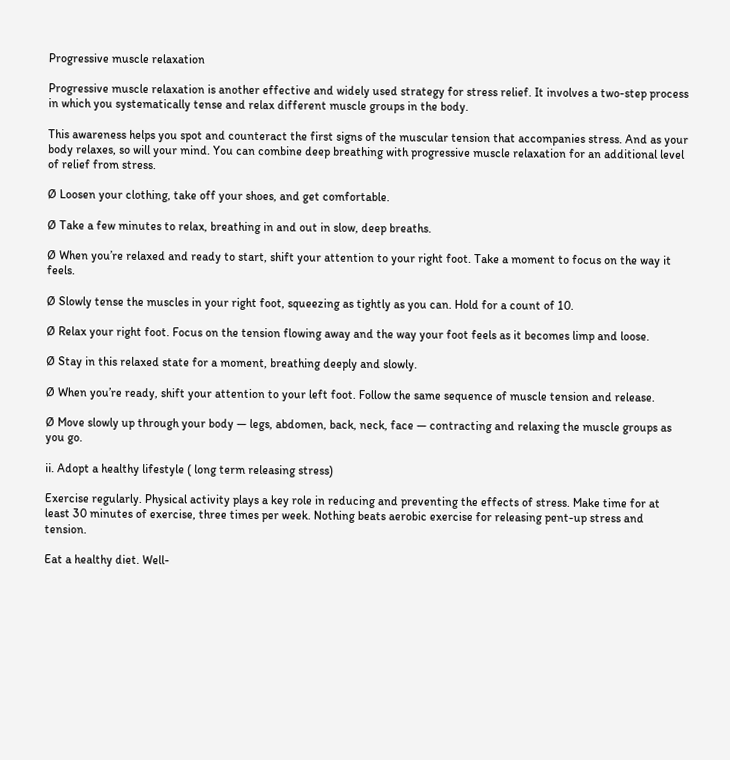Progressive muscle relaxation

Progressive muscle relaxation is another effective and widely used strategy for stress relief. It involves a two-step process in which you systematically tense and relax different muscle groups in the body.

This awareness helps you spot and counteract the first signs of the muscular tension that accompanies stress. And as your body relaxes, so will your mind. You can combine deep breathing with progressive muscle relaxation for an additional level of relief from stress.

Ø Loosen your clothing, take off your shoes, and get comfortable.

Ø Take a few minutes to relax, breathing in and out in slow, deep breaths.

Ø When you’re relaxed and ready to start, shift your attention to your right foot. Take a moment to focus on the way it feels.

Ø Slowly tense the muscles in your right foot, squeezing as tightly as you can. Hold for a count of 10.

Ø Relax your right foot. Focus on the tension flowing away and the way your foot feels as it becomes limp and loose.

Ø Stay in this relaxed state for a moment, breathing deeply and slowly.

Ø When you’re ready, shift your attention to your left foot. Follow the same sequence of muscle tension and release.

Ø Move slowly up through your body — legs, abdomen, back, neck, face — contracting and relaxing the muscle groups as you go.

ii. Adopt a healthy lifestyle ( long term releasing stress)

Exercise regularly. Physical activity plays a key role in reducing and preventing the effects of stress. Make time for at least 30 minutes of exercise, three times per week. Nothing beats aerobic exercise for releasing pent-up stress and tension.

Eat a healthy diet. Well-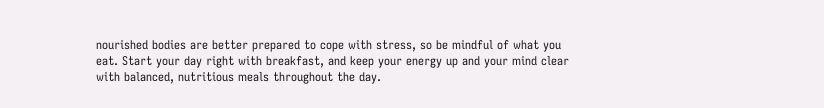nourished bodies are better prepared to cope with stress, so be mindful of what you eat. Start your day right with breakfast, and keep your energy up and your mind clear with balanced, nutritious meals throughout the day.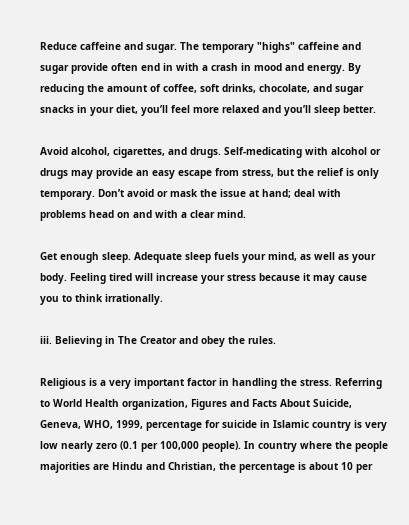Reduce caffeine and sugar. The temporary "highs" caffeine and sugar provide often end in with a crash in mood and energy. By reducing the amount of coffee, soft drinks, chocolate, and sugar snacks in your diet, you’ll feel more relaxed and you’ll sleep better.

Avoid alcohol, cigarettes, and drugs. Self-medicating with alcohol or drugs may provide an easy escape from stress, but the relief is only temporary. Don’t avoid or mask the issue at hand; deal with problems head on and with a clear mind.

Get enough sleep. Adequate sleep fuels your mind, as well as your body. Feeling tired will increase your stress because it may cause you to think irrationally.

iii. Believing in The Creator and obey the rules.

Religious is a very important factor in handling the stress. Referring to World Health organization, Figures and Facts About Suicide, Geneva, WHO, 1999, percentage for suicide in Islamic country is very low nearly zero (0.1 per 100,000 people). In country where the people majorities are Hindu and Christian, the percentage is about 10 per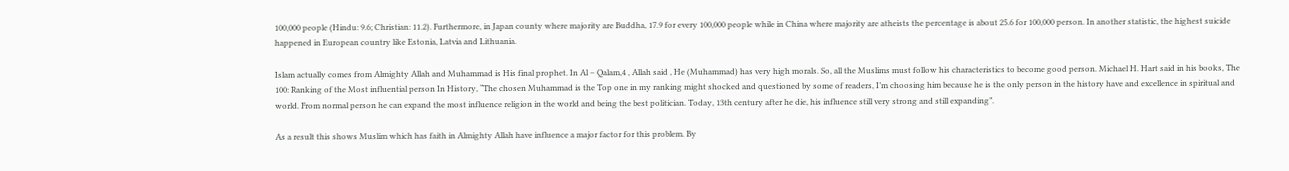100,000 people (Hindu: 9.6; Christian: 11.2). Furthermore, in Japan county where majority are Buddha, 17.9 for every 100,000 people while in China where majority are atheists the percentage is about 25.6 for 100,000 person. In another statistic, the highest suicide happened in European country like Estonia, Latvia and Lithuania.

Islam actually comes from Almighty Allah and Muhammad is His final prophet. In Al – Qalam,4 , Allah said , He (Muhammad) has very high morals. So, all the Muslims must follow his characteristics to become good person. Michael H. Hart said in his books, The 100: Ranking of the Most influential person In History, “The chosen Muhammad is the Top one in my ranking might shocked and questioned by some of readers, I’m choosing him because he is the only person in the history have and excellence in spiritual and world. From normal person he can expand the most influence religion in the world and being the best politician. Today, 13th century after he die, his influence still very strong and still expanding”.

As a result this shows Muslim which has faith in Almighty Allah have influence a major factor for this problem. By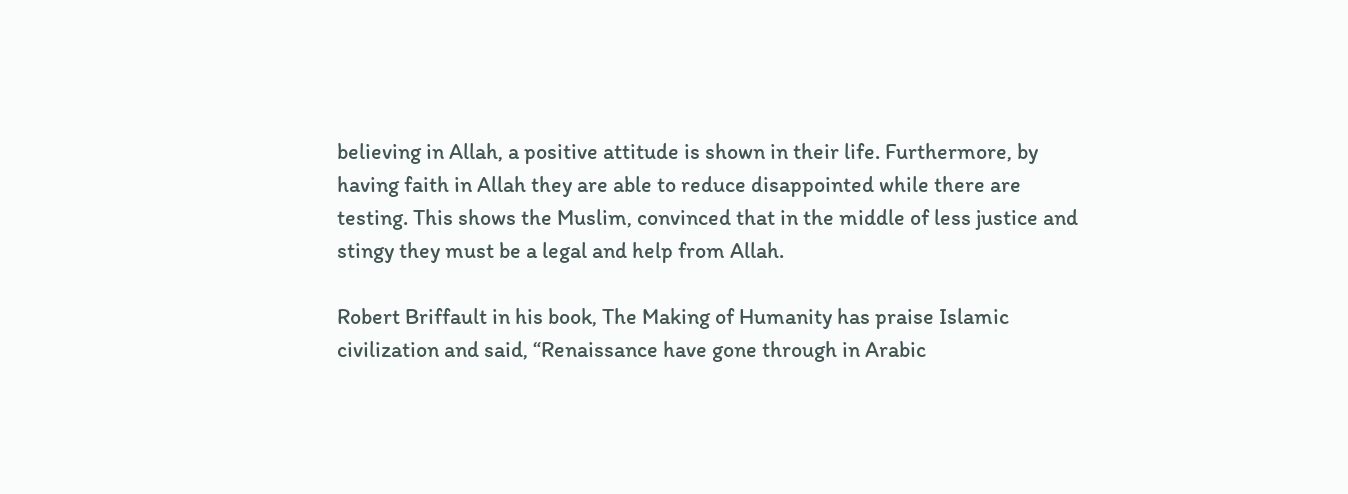believing in Allah, a positive attitude is shown in their life. Furthermore, by having faith in Allah they are able to reduce disappointed while there are testing. This shows the Muslim, convinced that in the middle of less justice and stingy they must be a legal and help from Allah.

Robert Briffault in his book, The Making of Humanity has praise Islamic civilization and said, “Renaissance have gone through in Arabic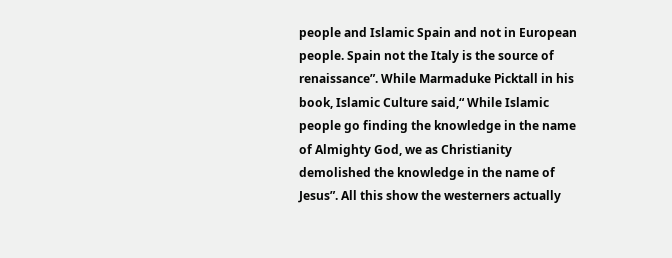people and Islamic Spain and not in European people. Spain not the Italy is the source of renaissance”. While Marmaduke Picktall in his book, Islamic Culture said,“ While Islamic people go finding the knowledge in the name of Almighty God, we as Christianity demolished the knowledge in the name of Jesus”. All this show the westerners actually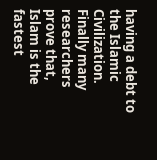having a debt to the Islamic Civilization. Finally many researchers prove that, Islam is the fastest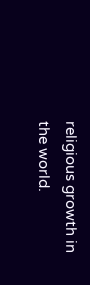religious growth in the world.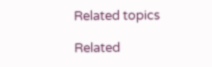Related topics

Related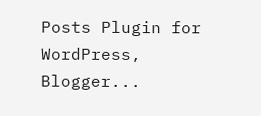Posts Plugin for WordPress, Blogger...